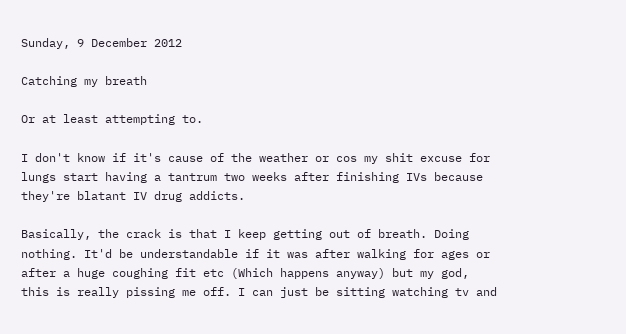Sunday, 9 December 2012

Catching my breath

Or at least attempting to.

I don't know if it's cause of the weather or cos my shit excuse for lungs start having a tantrum two weeks after finishing IVs because they're blatant IV drug addicts.

Basically, the crack is that I keep getting out of breath. Doing nothing. It'd be understandable if it was after walking for ages or after a huge coughing fit etc (Which happens anyway) but my god, this is really pissing me off. I can just be sitting watching tv and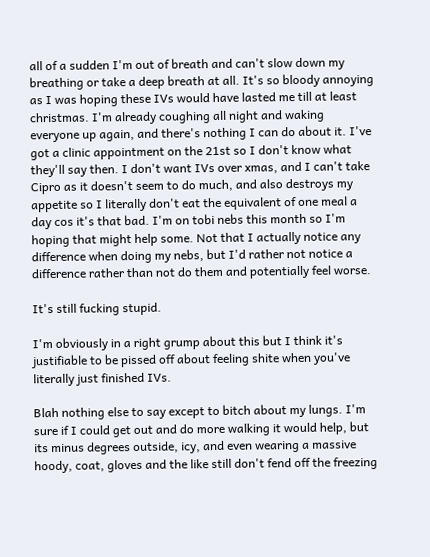all of a sudden I'm out of breath and can't slow down my breathing or take a deep breath at all. It's so bloody annoying as I was hoping these IVs would have lasted me till at least christmas. I'm already coughing all night and waking everyone up again, and there's nothing I can do about it. I've got a clinic appointment on the 21st so I don't know what they'll say then. I don't want IVs over xmas, and I can't take Cipro as it doesn't seem to do much, and also destroys my appetite so I literally don't eat the equivalent of one meal a day cos it's that bad. I'm on tobi nebs this month so I'm hoping that might help some. Not that I actually notice any difference when doing my nebs, but I'd rather not notice a difference rather than not do them and potentially feel worse.

It's still fucking stupid.

I'm obviously in a right grump about this but I think it's justifiable to be pissed off about feeling shite when you've literally just finished IVs.

Blah nothing else to say except to bitch about my lungs. I'm sure if I could get out and do more walking it would help, but its minus degrees outside, icy, and even wearing a massive hoody, coat, gloves and the like still don't fend off the freezing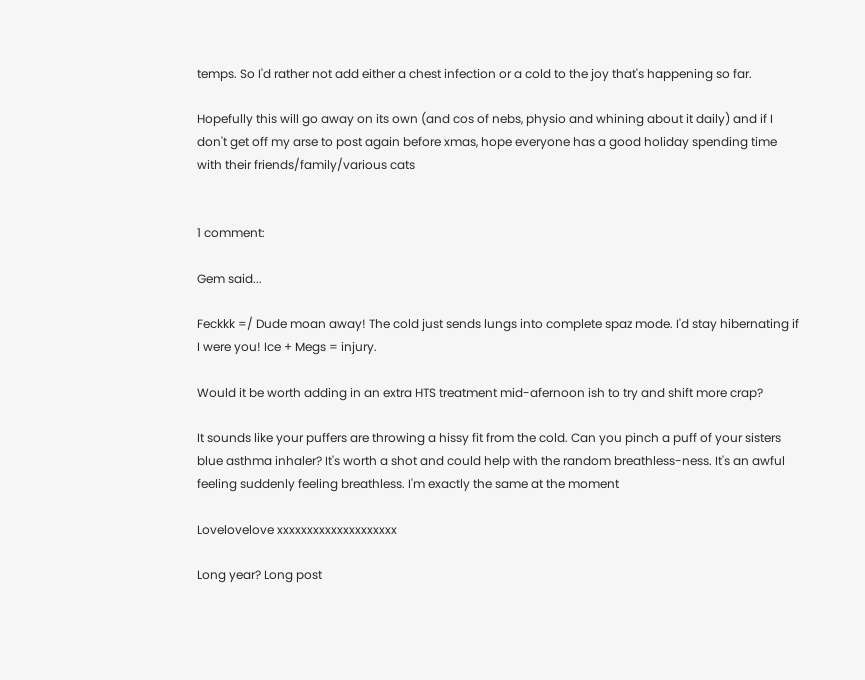temps. So I'd rather not add either a chest infection or a cold to the joy that's happening so far.

Hopefully this will go away on its own (and cos of nebs, physio and whining about it daily) and if I don't get off my arse to post again before xmas, hope everyone has a good holiday spending time with their friends/family/various cats


1 comment:

Gem said...

Feckkk =/ Dude moan away! The cold just sends lungs into complete spaz mode. I'd stay hibernating if I were you! Ice + Megs = injury.

Would it be worth adding in an extra HTS treatment mid-afernoon ish to try and shift more crap?

It sounds like your puffers are throwing a hissy fit from the cold. Can you pinch a puff of your sisters blue asthma inhaler? It's worth a shot and could help with the random breathless-ness. It's an awful feeling suddenly feeling breathless. I'm exactly the same at the moment

Lovelovelove xxxxxxxxxxxxxxxxxxxx

Long year? Long post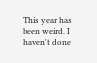This year has been weird. I haven't done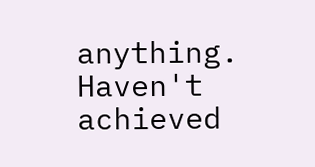anything. Haven't achieved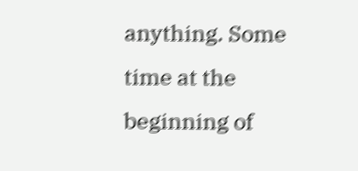anything. Some time at the beginning of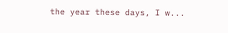the year these days, I w...